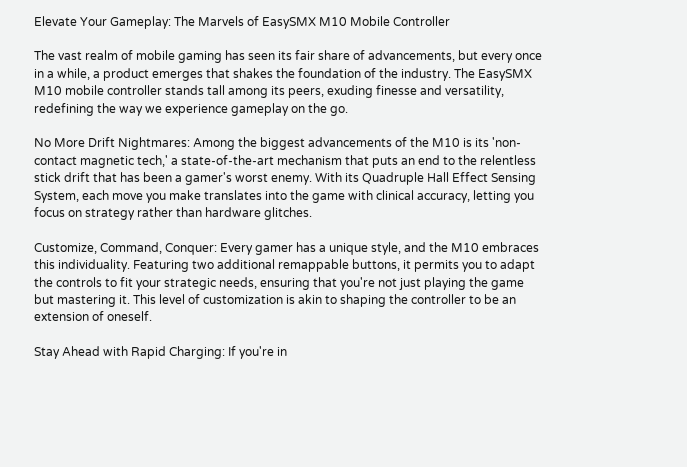Elevate Your Gameplay: The Marvels of EasySMX M10 Mobile Controller

The vast realm of mobile gaming has seen its fair share of advancements, but every once in a while, a product emerges that shakes the foundation of the industry. The EasySMX M10 mobile controller stands tall among its peers, exuding finesse and versatility, redefining the way we experience gameplay on the go.

No More Drift Nightmares: Among the biggest advancements of the M10 is its 'non-contact magnetic tech,' a state-of-the-art mechanism that puts an end to the relentless stick drift that has been a gamer's worst enemy. With its Quadruple Hall Effect Sensing System, each move you make translates into the game with clinical accuracy, letting you focus on strategy rather than hardware glitches.

Customize, Command, Conquer: Every gamer has a unique style, and the M10 embraces this individuality. Featuring two additional remappable buttons, it permits you to adapt the controls to fit your strategic needs, ensuring that you're not just playing the game but mastering it. This level of customization is akin to shaping the controller to be an extension of oneself.

Stay Ahead with Rapid Charging: If you're in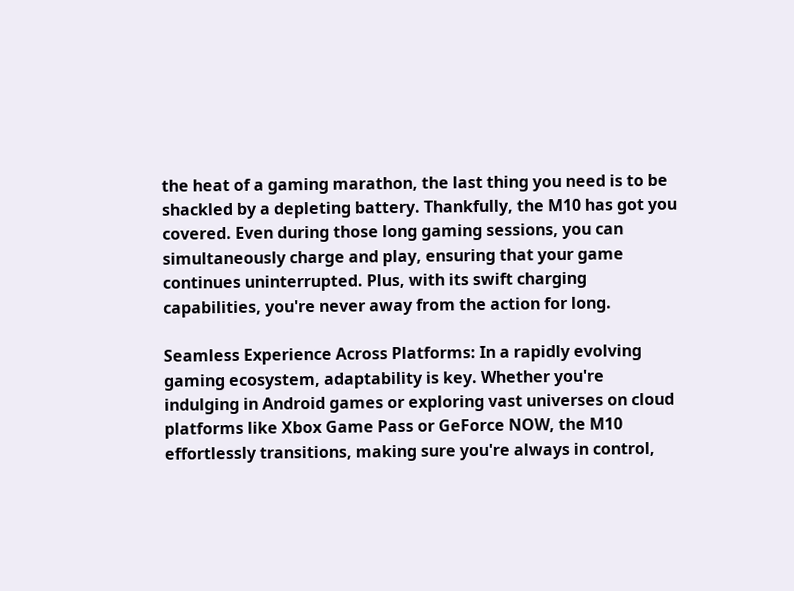the heat of a gaming marathon, the last thing you need is to be shackled by a depleting battery. Thankfully, the M10 has got you covered. Even during those long gaming sessions, you can simultaneously charge and play, ensuring that your game continues uninterrupted. Plus, with its swift charging capabilities, you're never away from the action for long.

Seamless Experience Across Platforms: In a rapidly evolving gaming ecosystem, adaptability is key. Whether you're indulging in Android games or exploring vast universes on cloud platforms like Xbox Game Pass or GeForce NOW, the M10 effortlessly transitions, making sure you're always in control,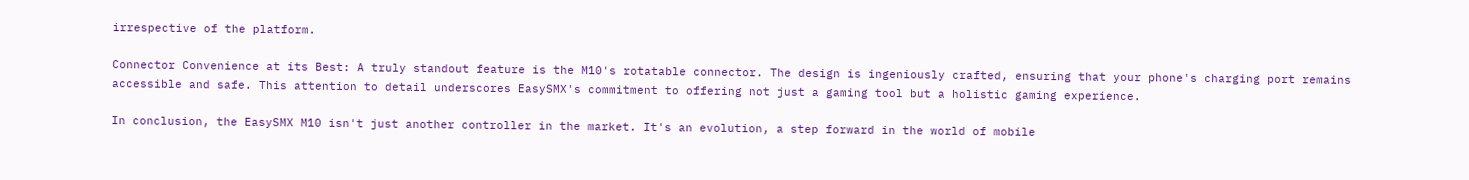irrespective of the platform.

Connector Convenience at its Best: A truly standout feature is the M10's rotatable connector. The design is ingeniously crafted, ensuring that your phone's charging port remains accessible and safe. This attention to detail underscores EasySMX's commitment to offering not just a gaming tool but a holistic gaming experience.

In conclusion, the EasySMX M10 isn't just another controller in the market. It's an evolution, a step forward in the world of mobile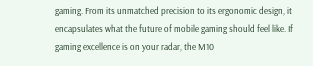gaming. From its unmatched precision to its ergonomic design, it encapsulates what the future of mobile gaming should feel like. If gaming excellence is on your radar, the M10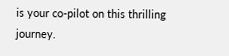is your co-pilot on this thrilling journey.